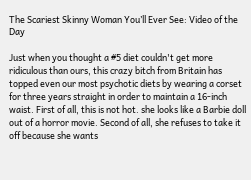The Scariest Skinny Woman You’ll Ever See: Video of the Day

Just when you thought a #5 diet couldn't get more ridiculous than ours, this crazy bitch from Britain has topped even our most psychotic diets by wearing a corset for three years straight in order to maintain a 16-inch waist. First of all, this is not hot. she looks like a Barbie doll out of a horror movie. Second of all, she refuses to take it off because she wants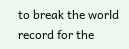to break the world record for the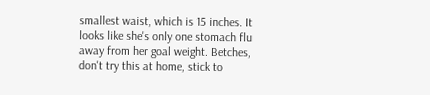smallest waist, which is 15 inches. It looks like she's only one stomach flu away from her goal weight. Betches, don't try this at home, stick to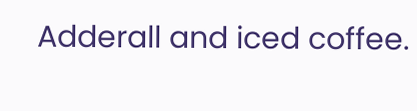Adderall and iced coffee.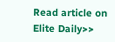Read article on Elite Daily>>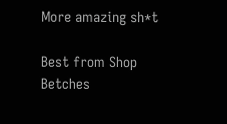More amazing sh*t

Best from Shop Betches